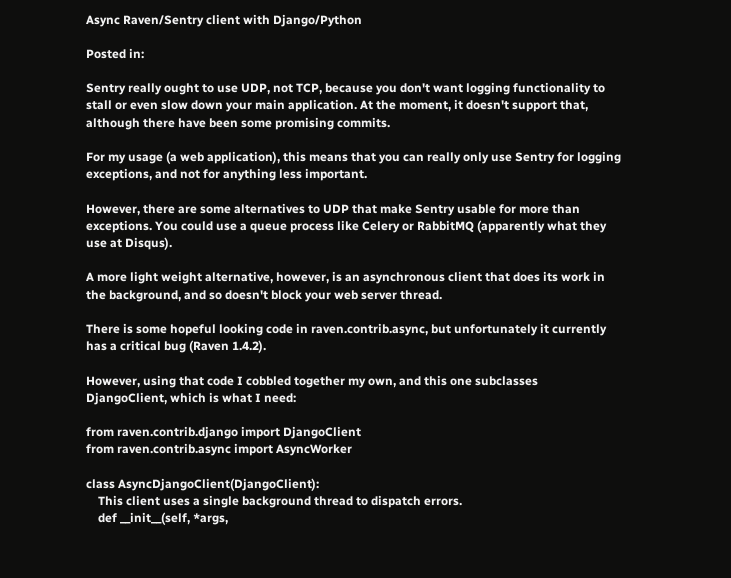Async Raven/Sentry client with Django/Python

Posted in:

Sentry really ought to use UDP, not TCP, because you don't want logging functionality to stall or even slow down your main application. At the moment, it doesn't support that, although there have been some promising commits.

For my usage (a web application), this means that you can really only use Sentry for logging exceptions, and not for anything less important.

However, there are some alternatives to UDP that make Sentry usable for more than exceptions. You could use a queue process like Celery or RabbitMQ (apparently what they use at Disqus).

A more light weight alternative, however, is an asynchronous client that does its work in the background, and so doesn't block your web server thread.

There is some hopeful looking code in raven.contrib.async, but unfortunately it currently has a critical bug (Raven 1.4.2).

However, using that code I cobbled together my own, and this one subclasses DjangoClient, which is what I need:

from raven.contrib.django import DjangoClient
from raven.contrib.async import AsyncWorker

class AsyncDjangoClient(DjangoClient):
    This client uses a single background thread to dispatch errors.
    def __init__(self, *args,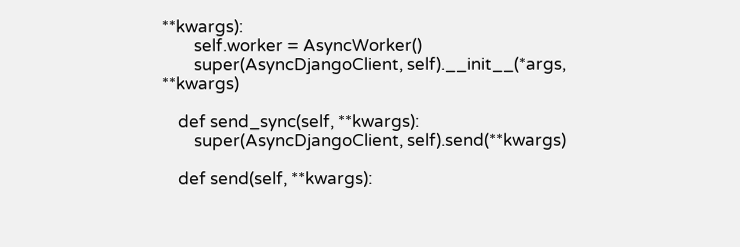**kwargs):
        self.worker = AsyncWorker()
        super(AsyncDjangoClient, self).__init__(*args, **kwargs)

    def send_sync(self, **kwargs):
        super(AsyncDjangoClient, self).send(**kwargs)

    def send(self, **kwargs):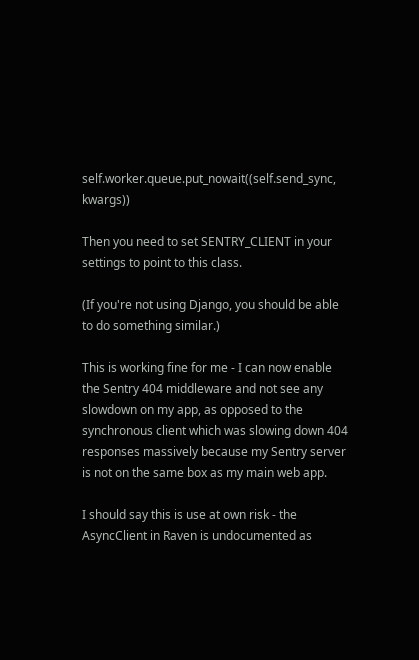self.worker.queue.put_nowait((self.send_sync, kwargs))

Then you need to set SENTRY_CLIENT in your settings to point to this class.

(If you're not using Django, you should be able to do something similar.)

This is working fine for me - I can now enable the Sentry 404 middleware and not see any slowdown on my app, as opposed to the synchronous client which was slowing down 404 responses massively because my Sentry server is not on the same box as my main web app.

I should say this is use at own risk - the AsyncClient in Raven is undocumented as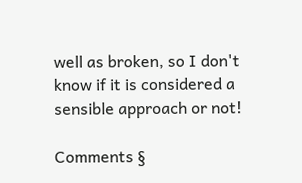well as broken, so I don't know if it is considered a sensible approach or not!

Comments §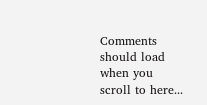Comments should load when you scroll to here...